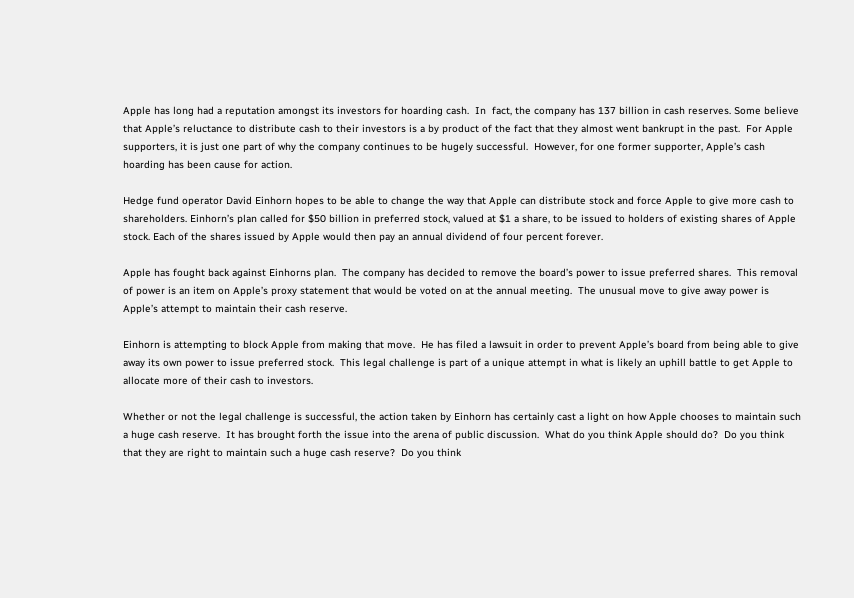Apple has long had a reputation amongst its investors for hoarding cash.  In  fact, the company has 137 billion in cash reserves. Some believe that Apple’s reluctance to distribute cash to their investors is a by product of the fact that they almost went bankrupt in the past.  For Apple supporters, it is just one part of why the company continues to be hugely successful.  However, for one former supporter, Apple’s cash hoarding has been cause for action.

Hedge fund operator David Einhorn hopes to be able to change the way that Apple can distribute stock and force Apple to give more cash to shareholders. Einhorn’s plan called for $50 billion in preferred stock, valued at $1 a share, to be issued to holders of existing shares of Apple stock. Each of the shares issued by Apple would then pay an annual dividend of four percent forever.

Apple has fought back against Einhorns plan.  The company has decided to remove the board’s power to issue preferred shares.  This removal of power is an item on Apple’s proxy statement that would be voted on at the annual meeting.  The unusual move to give away power is Apple’s attempt to maintain their cash reserve.

Einhorn is attempting to block Apple from making that move.  He has filed a lawsuit in order to prevent Apple’s board from being able to give away its own power to issue preferred stock.  This legal challenge is part of a unique attempt in what is likely an uphill battle to get Apple to allocate more of their cash to investors.

Whether or not the legal challenge is successful, the action taken by Einhorn has certainly cast a light on how Apple chooses to maintain such a huge cash reserve.  It has brought forth the issue into the arena of public discussion.  What do you think Apple should do?  Do you think that they are right to maintain such a huge cash reserve?  Do you think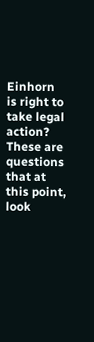Einhorn is right to take legal action?  These are questions that at this point, look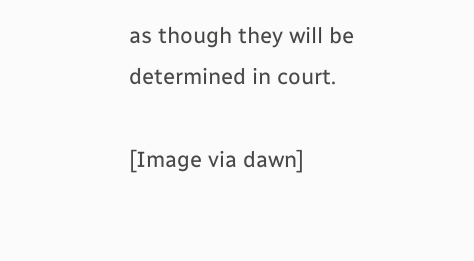as though they will be determined in court.

[Image via dawn]